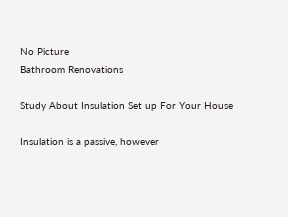No Picture
Bathroom Renovations

Study About Insulation Set up For Your House

Insulation is a passive, however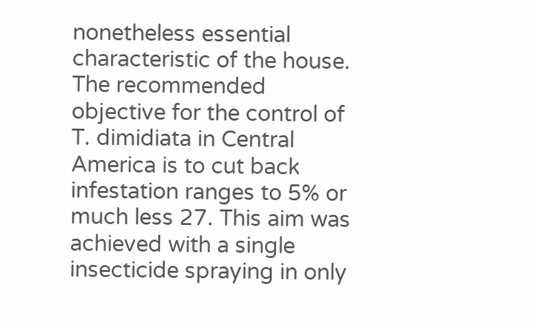nonetheless essential characteristic of the house. The recommended objective for the control of T. dimidiata in Central America is to cut back infestation ranges to 5% or much less 27. This aim was achieved with a single insecticide spraying in only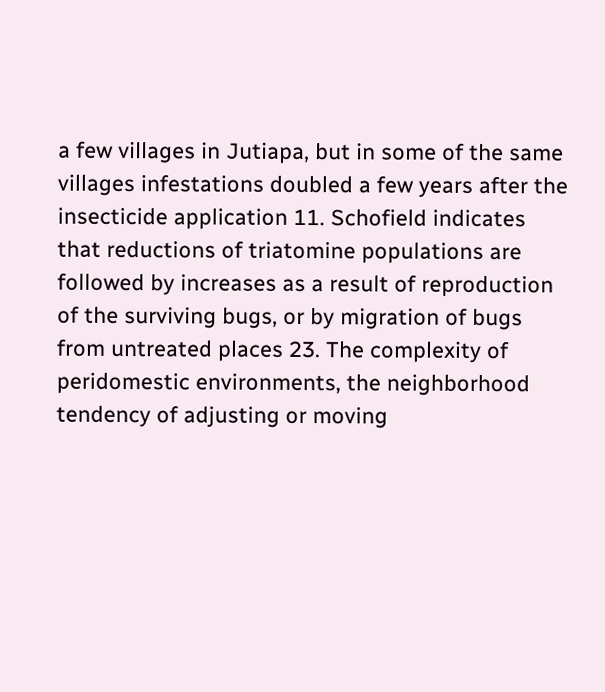a few villages in Jutiapa, but in some of the same villages infestations doubled a few years after the insecticide application 11. Schofield indicates that reductions of triatomine populations are followed by increases as a result of reproduction of the surviving bugs, or by migration of bugs from untreated places 23. The complexity of peridomestic environments, the neighborhood tendency of adjusting or moving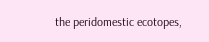the peridomestic ecotopes,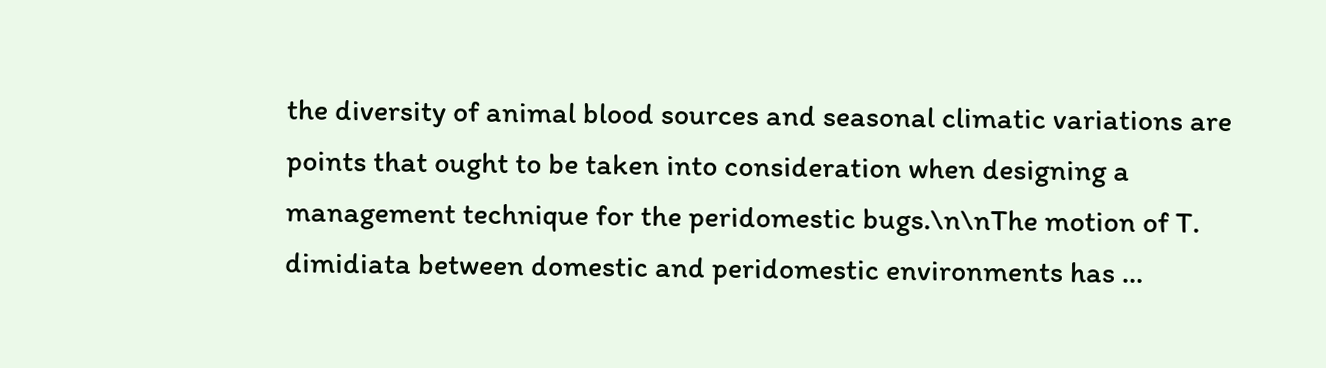the diversity of animal blood sources and seasonal climatic variations are points that ought to be taken into consideration when designing a management technique for the peridomestic bugs.\n\nThe motion of T. dimidiata between domestic and peridomestic environments has …